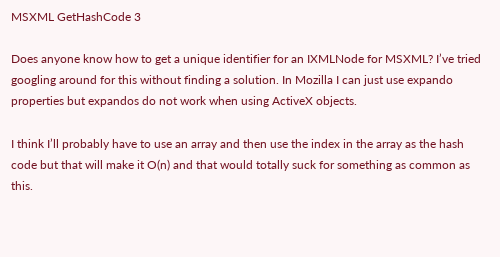MSXML GetHashCode 3

Does anyone know how to get a unique identifier for an IXMLNode for MSXML? I’ve tried googling around for this without finding a solution. In Mozilla I can just use expando properties but expandos do not work when using ActiveX objects.

I think I’ll probably have to use an array and then use the index in the array as the hash code but that will make it O(n) and that would totally suck for something as common as this.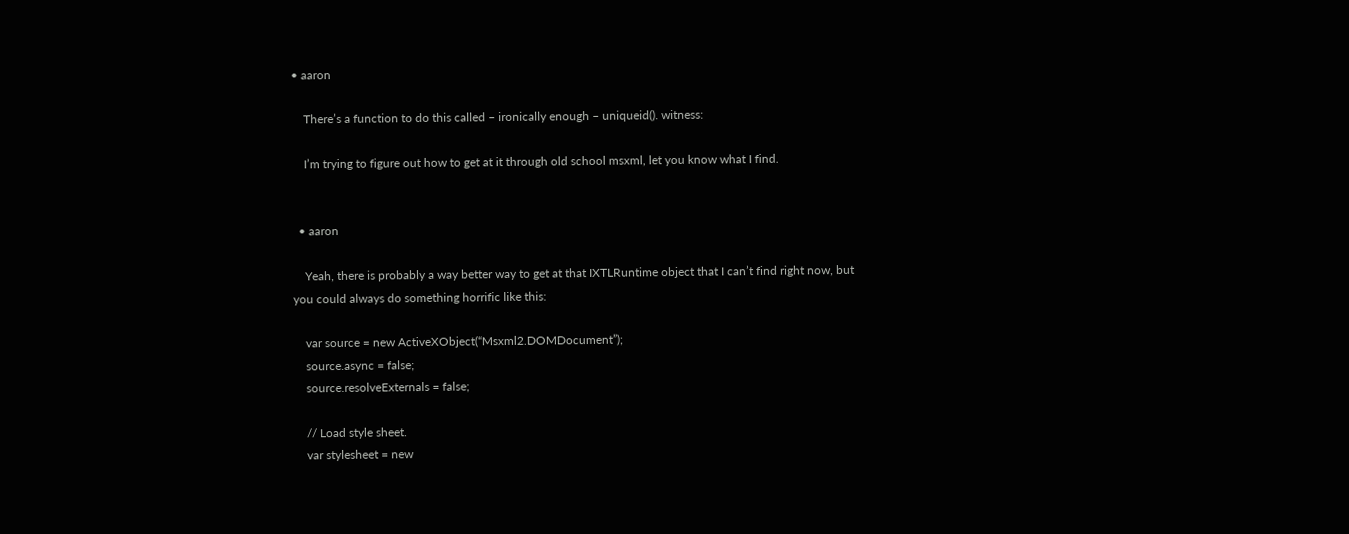• aaron

    There’s a function to do this called – ironically enough – uniqueid(). witness:

    I’m trying to figure out how to get at it through old school msxml, let you know what I find.


  • aaron

    Yeah, there is probably a way better way to get at that IXTLRuntime object that I can’t find right now, but you could always do something horrific like this:

    var source = new ActiveXObject(“Msxml2.DOMDocument”);
    source.async = false;
    source.resolveExternals = false;

    // Load style sheet.
    var stylesheet = new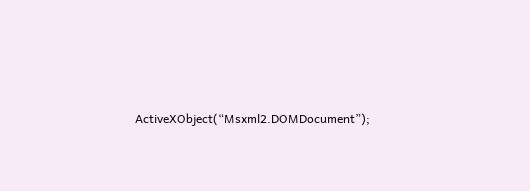ActiveXObject(“Msxml2.DOMDocument”);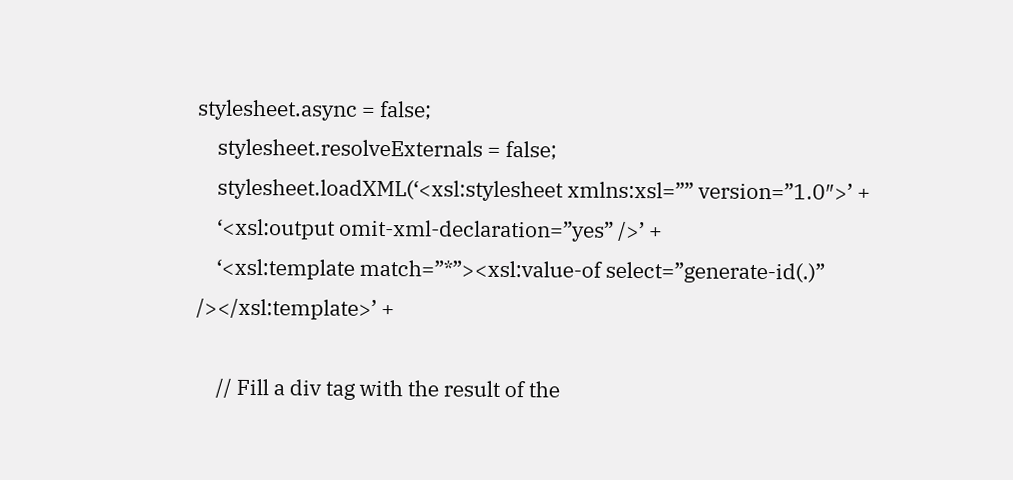stylesheet.async = false;
    stylesheet.resolveExternals = false;
    stylesheet.loadXML(‘<xsl:stylesheet xmlns:xsl=”” version=”1.0″>’ +
    ‘<xsl:output omit-xml-declaration=”yes” />’ +
    ‘<xsl:template match=”*”><xsl:value-of select=”generate-id(.)” /></xsl:template>’ +

    // Fill a div tag with the result of the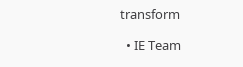transform

  • IE Team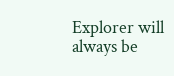Explorer will always be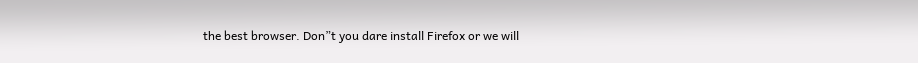the best browser. Don”t you dare install Firefox or we will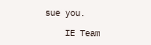sue you.

    IE Team